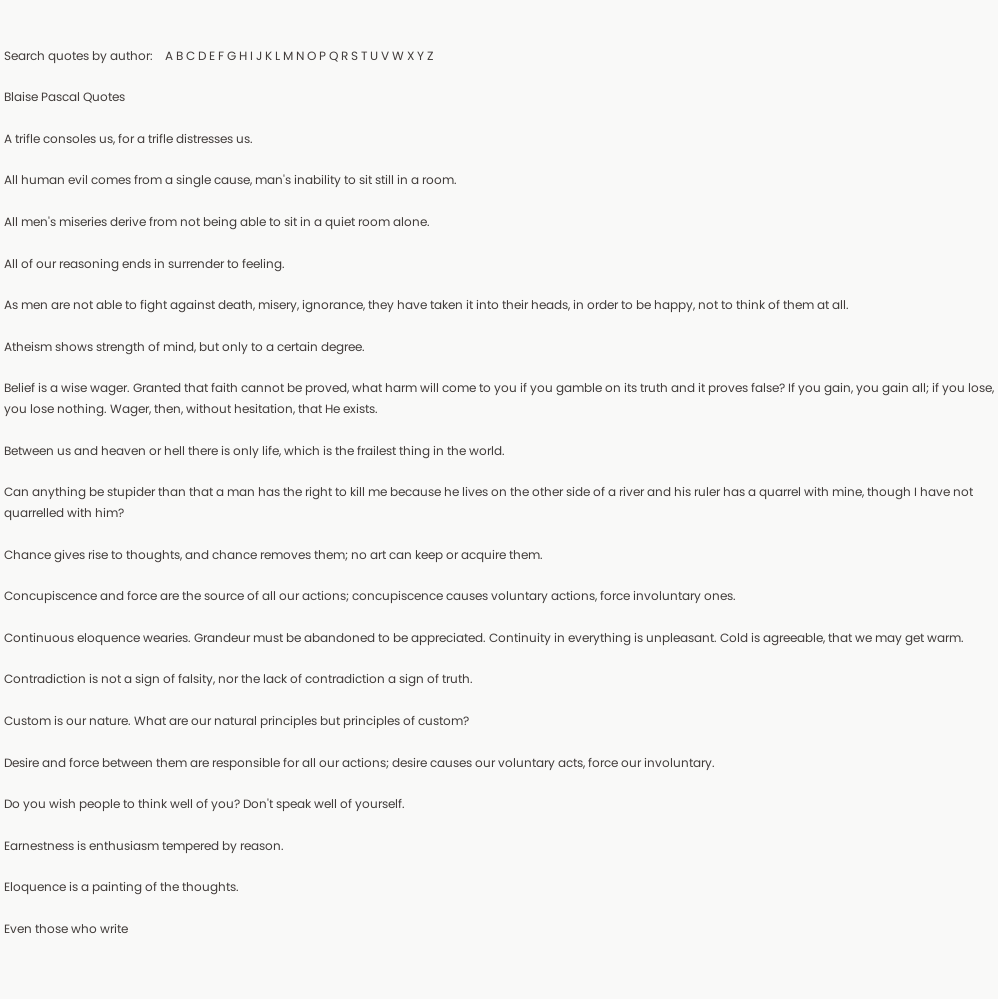Search quotes by author:    A B C D E F G H I J K L M N O P Q R S T U V W X Y Z

Blaise Pascal Quotes

A trifle consoles us, for a trifle distresses us.

All human evil comes from a single cause, man's inability to sit still in a room.

All men's miseries derive from not being able to sit in a quiet room alone.

All of our reasoning ends in surrender to feeling.

As men are not able to fight against death, misery, ignorance, they have taken it into their heads, in order to be happy, not to think of them at all.

Atheism shows strength of mind, but only to a certain degree.

Belief is a wise wager. Granted that faith cannot be proved, what harm will come to you if you gamble on its truth and it proves false? If you gain, you gain all; if you lose, you lose nothing. Wager, then, without hesitation, that He exists.

Between us and heaven or hell there is only life, which is the frailest thing in the world.

Can anything be stupider than that a man has the right to kill me because he lives on the other side of a river and his ruler has a quarrel with mine, though I have not quarrelled with him?

Chance gives rise to thoughts, and chance removes them; no art can keep or acquire them.

Concupiscence and force are the source of all our actions; concupiscence causes voluntary actions, force involuntary ones.

Continuous eloquence wearies. Grandeur must be abandoned to be appreciated. Continuity in everything is unpleasant. Cold is agreeable, that we may get warm.

Contradiction is not a sign of falsity, nor the lack of contradiction a sign of truth.

Custom is our nature. What are our natural principles but principles of custom?

Desire and force between them are responsible for all our actions; desire causes our voluntary acts, force our involuntary.

Do you wish people to think well of you? Don't speak well of yourself.

Earnestness is enthusiasm tempered by reason.

Eloquence is a painting of the thoughts.

Even those who write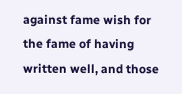against fame wish for the fame of having written well, and those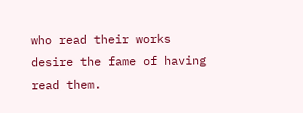who read their works desire the fame of having read them.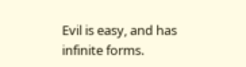Evil is easy, and has infinite forms.